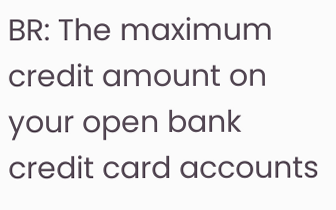BR: The maximum credit amount on your open bank credit card accounts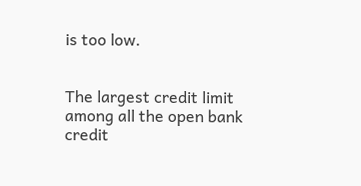is too low.


The largest credit limit among all the open bank credit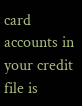card accounts in your credit file is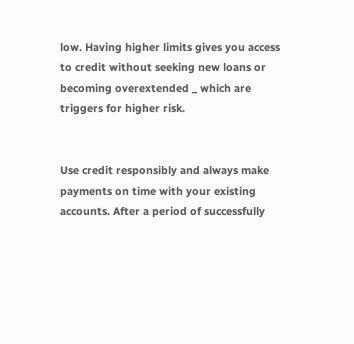low. Having higher limits gives you access to credit without seeking new loans or becoming overextended _ which are triggers for higher risk.


Use credit responsibly and always make payments on time with your existing accounts. After a period of successfully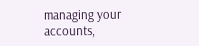managing your accounts,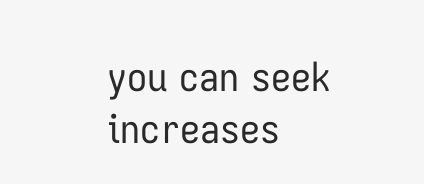you can seek increases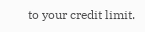to your credit limit.